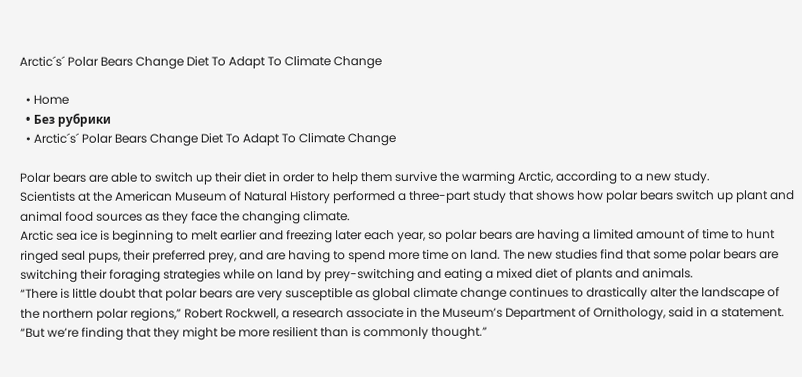Arctic´s´ Polar Bears Change Diet To Adapt To Climate Change

  • Home
  • Без рубрики
  • Arctic´s´ Polar Bears Change Diet To Adapt To Climate Change

Polar bears are able to switch up their diet in order to help them survive the warming Arctic, according to a new study.
Scientists at the American Museum of Natural History performed a three-part study that shows how polar bears switch up plant and animal food sources as they face the changing climate.
Arctic sea ice is beginning to melt earlier and freezing later each year, so polar bears are having a limited amount of time to hunt ringed seal pups, their preferred prey, and are having to spend more time on land. The new studies find that some polar bears are switching their foraging strategies while on land by prey-switching and eating a mixed diet of plants and animals.
“There is little doubt that polar bears are very susceptible as global climate change continues to drastically alter the landscape of the northern polar regions,” Robert Rockwell, a research associate in the Museum’s Department of Ornithology, said in a statement. “But we’re finding that they might be more resilient than is commonly thought.”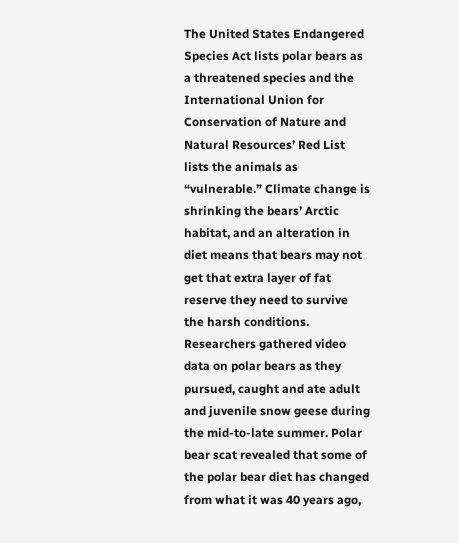The United States Endangered Species Act lists polar bears as a threatened species and the International Union for Conservation of Nature and Natural Resources’ Red List lists the animals as “vulnerable.” Climate change is shrinking the bears’ Arctic habitat, and an alteration in diet means that bears may not get that extra layer of fat reserve they need to survive the harsh conditions.
Researchers gathered video data on polar bears as they pursued, caught and ate adult and juvenile snow geese during the mid-to-late summer. Polar bear scat revealed that some of the polar bear diet has changed from what it was 40 years ago,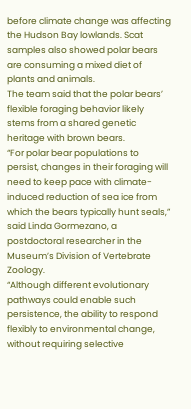before climate change was affecting the Hudson Bay lowlands. Scat samples also showed polar bears are consuming a mixed diet of plants and animals.
The team said that the polar bears’ flexible foraging behavior likely stems from a shared genetic heritage with brown bears.
“For polar bear populations to persist, changes in their foraging will need to keep pace with climate-induced reduction of sea ice from which the bears typically hunt seals,” said Linda Gormezano, a postdoctoral researcher in the Museum’s Division of Vertebrate Zoology.
“Although different evolutionary pathways could enable such persistence, the ability to respond flexibly to environmental change, without requiring selective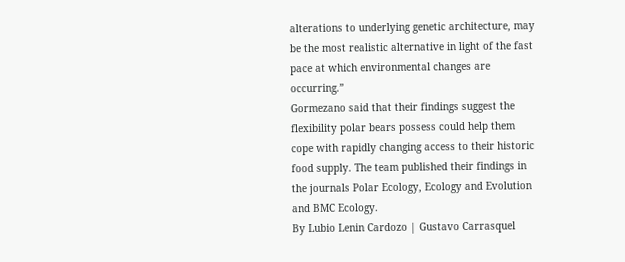alterations to underlying genetic architecture, may be the most realistic alternative in light of the fast pace at which environmental changes are occurring.”
Gormezano said that their findings suggest the flexibility polar bears possess could help them cope with rapidly changing access to their historic food supply. The team published their findings in the journals Polar Ecology, Ecology and Evolution and BMC Ecology.
By Lubio Lenin Cardozo | Gustavo Carrasquel